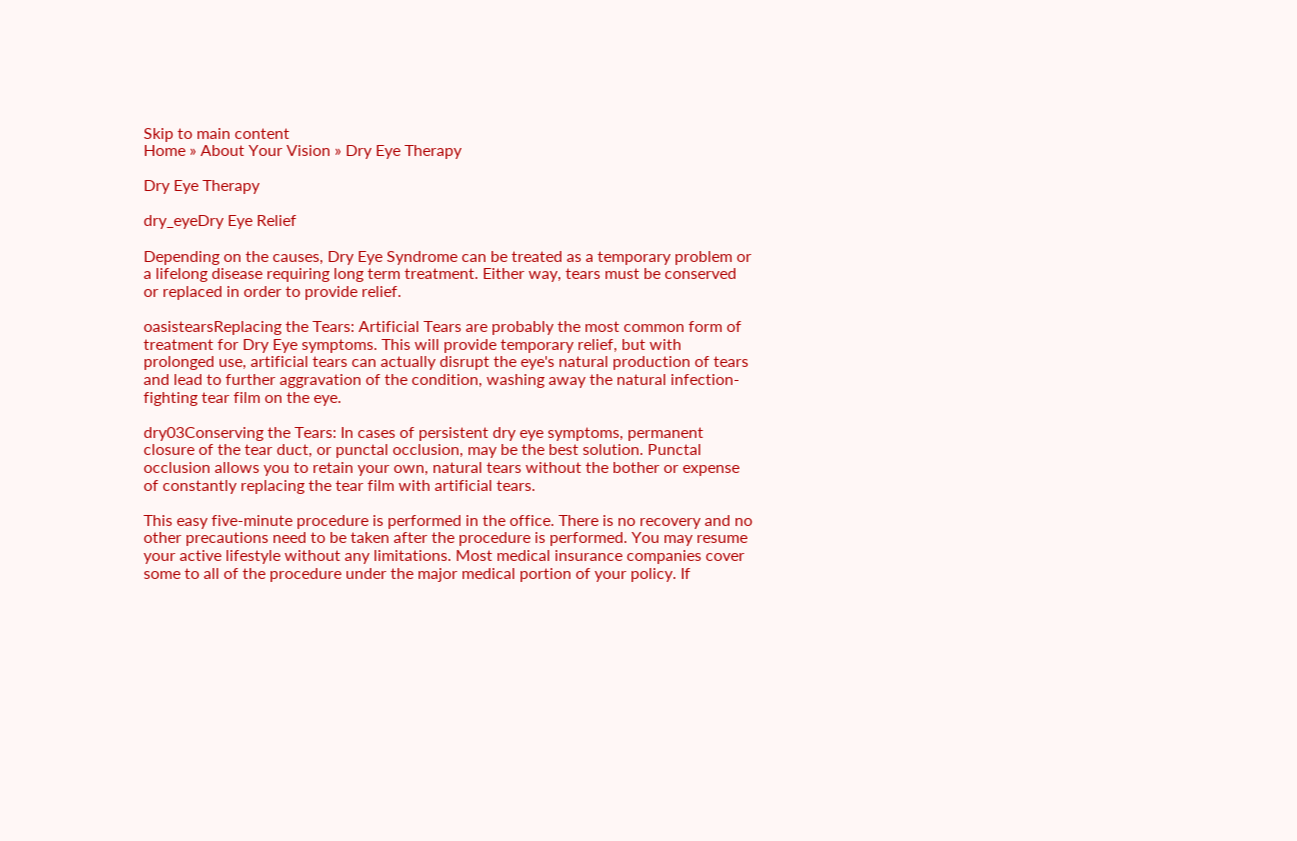Skip to main content
Home » About Your Vision » Dry Eye Therapy

Dry Eye Therapy

dry_eyeDry Eye Relief

Depending on the causes, Dry Eye Syndrome can be treated as a temporary problem or a lifelong disease requiring long term treatment. Either way, tears must be conserved or replaced in order to provide relief.

oasistearsReplacing the Tears: Artificial Tears are probably the most common form of treatment for Dry Eye symptoms. This will provide temporary relief, but with prolonged use, artificial tears can actually disrupt the eye's natural production of tears and lead to further aggravation of the condition, washing away the natural infection-fighting tear film on the eye.

dry03Conserving the Tears: In cases of persistent dry eye symptoms, permanent closure of the tear duct, or punctal occlusion, may be the best solution. Punctal occlusion allows you to retain your own, natural tears without the bother or expense of constantly replacing the tear film with artificial tears.

This easy five-minute procedure is performed in the office. There is no recovery and no other precautions need to be taken after the procedure is performed. You may resume your active lifestyle without any limitations. Most medical insurance companies cover some to all of the procedure under the major medical portion of your policy. If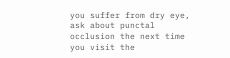you suffer from dry eye, ask about punctal occlusion the next time you visit the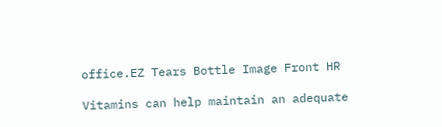office.EZ Tears Bottle Image Front HR

Vitamins can help maintain an adequate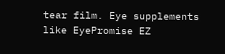tear film. Eye supplements like EyePromise EZ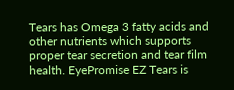Tears has Omega 3 fatty acids and other nutrients which supports proper tear secretion and tear film health. EyePromise EZ Tears is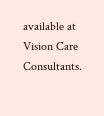available at Vision Care Consultants.